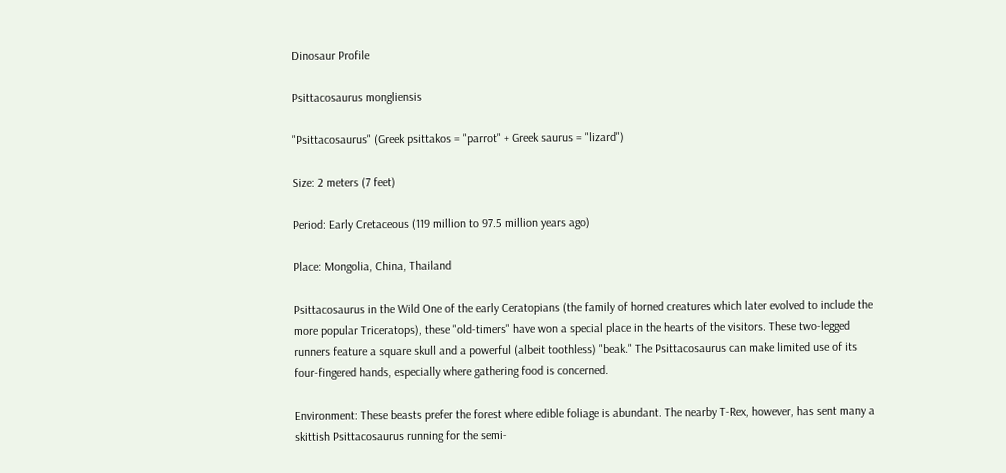Dinosaur Profile

Psittacosaurus mongliensis

"Psittacosaurus" (Greek psittakos = "parrot" + Greek saurus = "lizard")

Size: 2 meters (7 feet)

Period: Early Cretaceous (119 million to 97.5 million years ago)

Place: Mongolia, China, Thailand

Psittacosaurus in the Wild One of the early Ceratopians (the family of horned creatures which later evolved to include the more popular Triceratops), these "old-timers" have won a special place in the hearts of the visitors. These two-legged runners feature a square skull and a powerful (albeit toothless) "beak." The Psittacosaurus can make limited use of its four-fingered hands, especially where gathering food is concerned.

Environment: These beasts prefer the forest where edible foliage is abundant. The nearby T-Rex, however, has sent many a skittish Psittacosaurus running for the semi-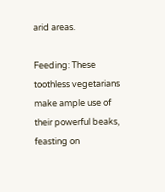arid areas.

Feeding: These toothless vegetarians make ample use of their powerful beaks, feasting on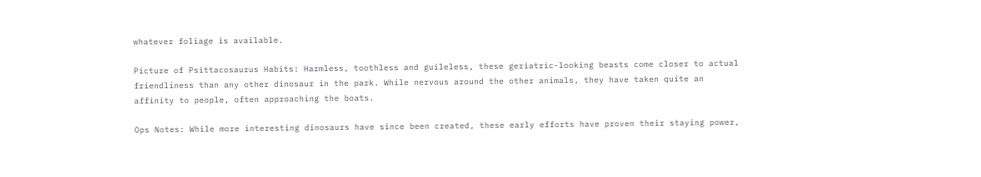whatever foliage is available.

Picture of Psittacosaurus Habits: Harmless, toothless and guileless, these geriatric-looking beasts come closer to actual friendliness than any other dinosaur in the park. While nervous around the other animals, they have taken quite an affinity to people, often approaching the boats.

Ops Notes: While more interesting dinosaurs have since been created, these early efforts have proven their staying power,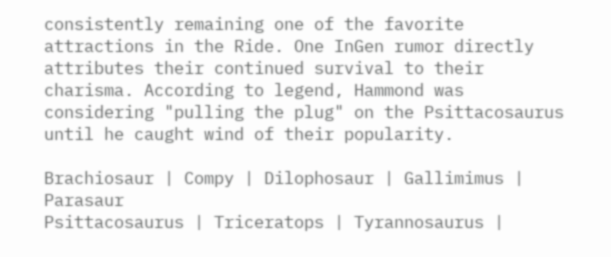consistently remaining one of the favorite attractions in the Ride. One InGen rumor directly attributes their continued survival to their charisma. According to legend, Hammond was considering "pulling the plug" on the Psittacosaurus until he caught wind of their popularity.

Brachiosaur | Compy | Dilophosaur | Gallimimus | Parasaur
Psittacosaurus | Triceratops | Tyrannosaurus |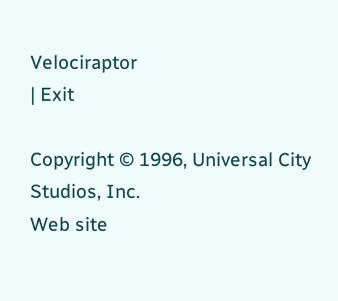Velociraptor
| Exit

Copyright © 1996, Universal City Studios, Inc.
Web site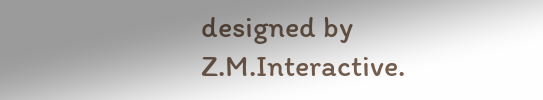designed by Z.M.Interactive.